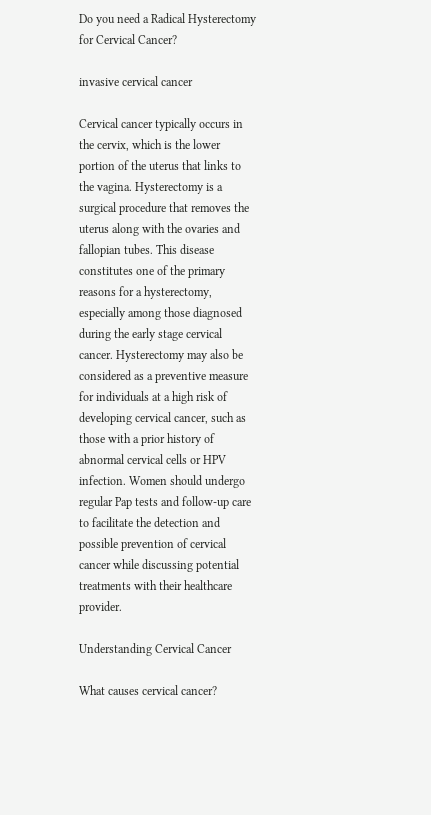Do you need a Radical Hysterectomy for Cervical Cancer?

invasive cervical cancer

Cervical cancer typically occurs in the cervix, which is the lower portion of the uterus that links to the vagina. Hysterectomy is a surgical procedure that removes the uterus along with the ovaries and fallopian tubes. This disease constitutes one of the primary reasons for a hysterectomy, especially among those diagnosed during the early stage cervical cancer. Hysterectomy may also be considered as a preventive measure for individuals at a high risk of developing cervical cancer, such as those with a prior history of abnormal cervical cells or HPV infection. Women should undergo regular Pap tests and follow-up care to facilitate the detection and possible prevention of cervical cancer while discussing potential treatments with their healthcare provider.

Understanding Cervical Cancer

What causes cervical cancer?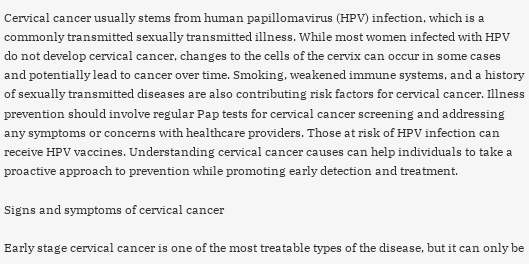Cervical cancer usually stems from human papillomavirus (HPV) infection, which is a commonly transmitted sexually transmitted illness. While most women infected with HPV do not develop cervical cancer, changes to the cells of the cervix can occur in some cases and potentially lead to cancer over time. Smoking, weakened immune systems, and a history of sexually transmitted diseases are also contributing risk factors for cervical cancer. Illness prevention should involve regular Pap tests for cervical cancer screening and addressing any symptoms or concerns with healthcare providers. Those at risk of HPV infection can receive HPV vaccines. Understanding cervical cancer causes can help individuals to take a proactive approach to prevention while promoting early detection and treatment.

Signs and symptoms of cervical cancer

Early stage cervical cancer is one of the most treatable types of the disease, but it can only be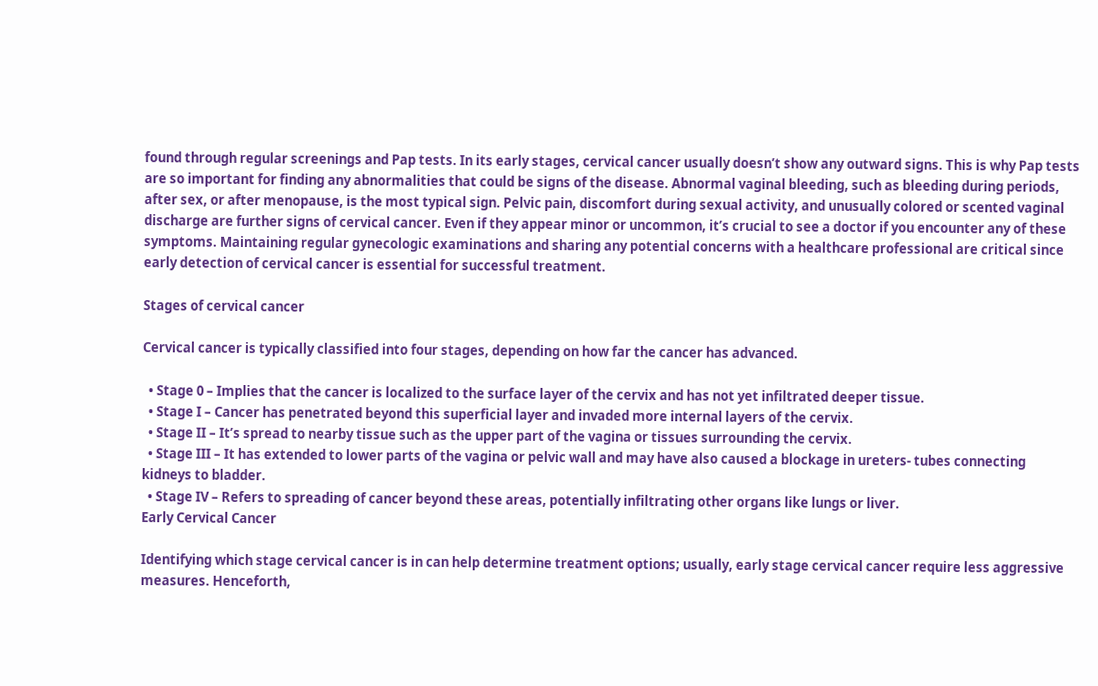found through regular screenings and Pap tests. In its early stages, cervical cancer usually doesn’t show any outward signs. This is why Pap tests are so important for finding any abnormalities that could be signs of the disease. Abnormal vaginal bleeding, such as bleeding during periods, after sex, or after menopause, is the most typical sign. Pelvic pain, discomfort during sexual activity, and unusually colored or scented vaginal discharge are further signs of cervical cancer. Even if they appear minor or uncommon, it’s crucial to see a doctor if you encounter any of these symptoms. Maintaining regular gynecologic examinations and sharing any potential concerns with a healthcare professional are critical since early detection of cervical cancer is essential for successful treatment.

Stages of cervical cancer

Cervical cancer is typically classified into four stages, depending on how far the cancer has advanced.

  • Stage 0 – Implies that the cancer is localized to the surface layer of the cervix and has not yet infiltrated deeper tissue.
  • Stage I – Cancer has penetrated beyond this superficial layer and invaded more internal layers of the cervix.
  • Stage II – It’s spread to nearby tissue such as the upper part of the vagina or tissues surrounding the cervix.
  • Stage III – It has extended to lower parts of the vagina or pelvic wall and may have also caused a blockage in ureters- tubes connecting kidneys to bladder.
  • Stage IV – Refers to spreading of cancer beyond these areas, potentially infiltrating other organs like lungs or liver.
Early Cervical Cancer

Identifying which stage cervical cancer is in can help determine treatment options; usually, early stage cervical cancer require less aggressive measures. Henceforth,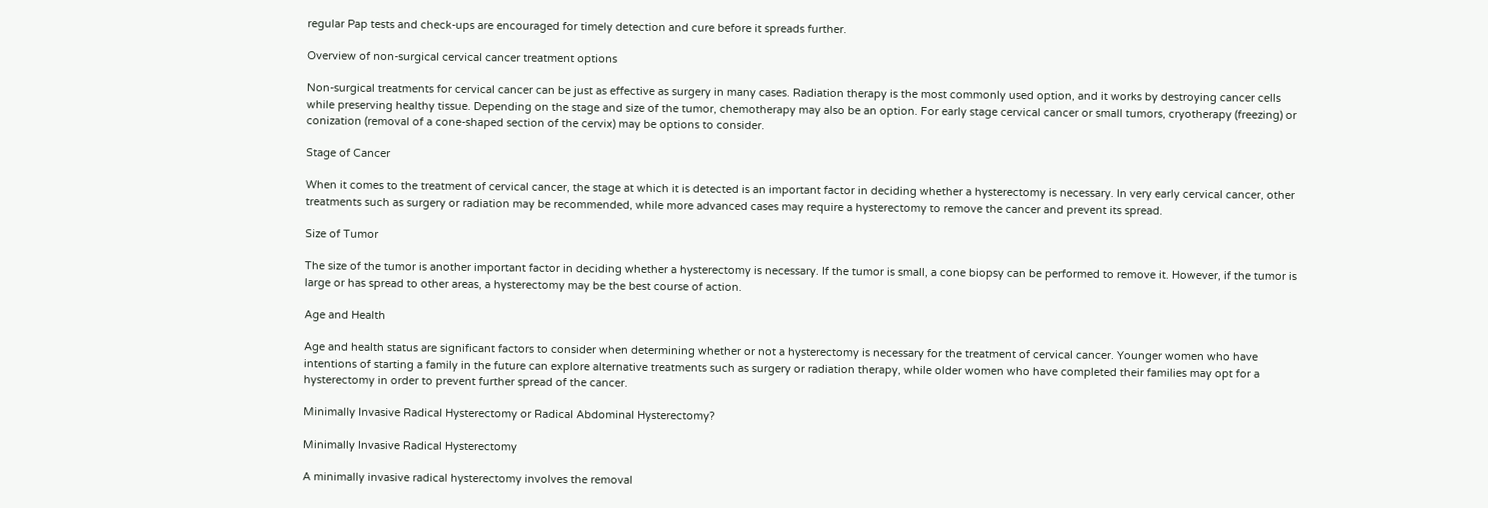regular Pap tests and check-ups are encouraged for timely detection and cure before it spreads further.

Overview of non-surgical cervical cancer treatment options

Non-surgical treatments for cervical cancer can be just as effective as surgery in many cases. Radiation therapy is the most commonly used option, and it works by destroying cancer cells while preserving healthy tissue. Depending on the stage and size of the tumor, chemotherapy may also be an option. For early stage cervical cancer or small tumors, cryotherapy (freezing) or conization (removal of a cone-shaped section of the cervix) may be options to consider.

Stage of Cancer

When it comes to the treatment of cervical cancer, the stage at which it is detected is an important factor in deciding whether a hysterectomy is necessary. In very early cervical cancer, other treatments such as surgery or radiation may be recommended, while more advanced cases may require a hysterectomy to remove the cancer and prevent its spread.

Size of Tumor

The size of the tumor is another important factor in deciding whether a hysterectomy is necessary. If the tumor is small, a cone biopsy can be performed to remove it. However, if the tumor is large or has spread to other areas, a hysterectomy may be the best course of action.

Age and Health

Age and health status are significant factors to consider when determining whether or not a hysterectomy is necessary for the treatment of cervical cancer. Younger women who have intentions of starting a family in the future can explore alternative treatments such as surgery or radiation therapy, while older women who have completed their families may opt for a hysterectomy in order to prevent further spread of the cancer.

Minimally Invasive Radical Hysterectomy or Radical Abdominal Hysterectomy?

Minimally Invasive Radical Hysterectomy

A minimally invasive radical hysterectomy involves the removal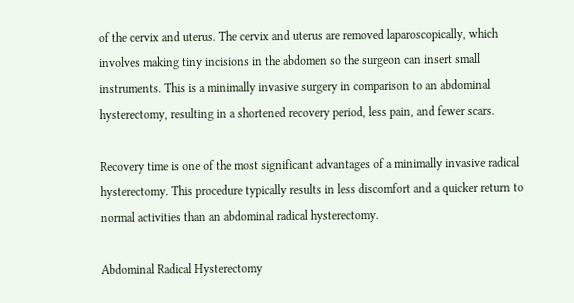of the cervix and uterus. The cervix and uterus are removed laparoscopically, which involves making tiny incisions in the abdomen so the surgeon can insert small instruments. This is a minimally invasive surgery in comparison to an abdominal hysterectomy, resulting in a shortened recovery period, less pain, and fewer scars.

Recovery time is one of the most significant advantages of a minimally invasive radical hysterectomy. This procedure typically results in less discomfort and a quicker return to normal activities than an abdominal radical hysterectomy.

Abdominal Radical Hysterectomy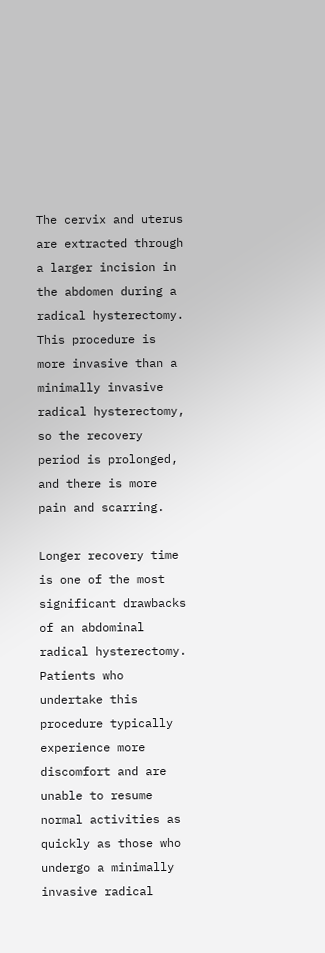The cervix and uterus are extracted through a larger incision in the abdomen during a radical hysterectomy. This procedure is more invasive than a minimally invasive radical hysterectomy, so the recovery period is prolonged, and there is more pain and scarring.

Longer recovery time is one of the most significant drawbacks of an abdominal radical hysterectomy. Patients who undertake this procedure typically experience more discomfort and are unable to resume normal activities as quickly as those who undergo a minimally invasive radical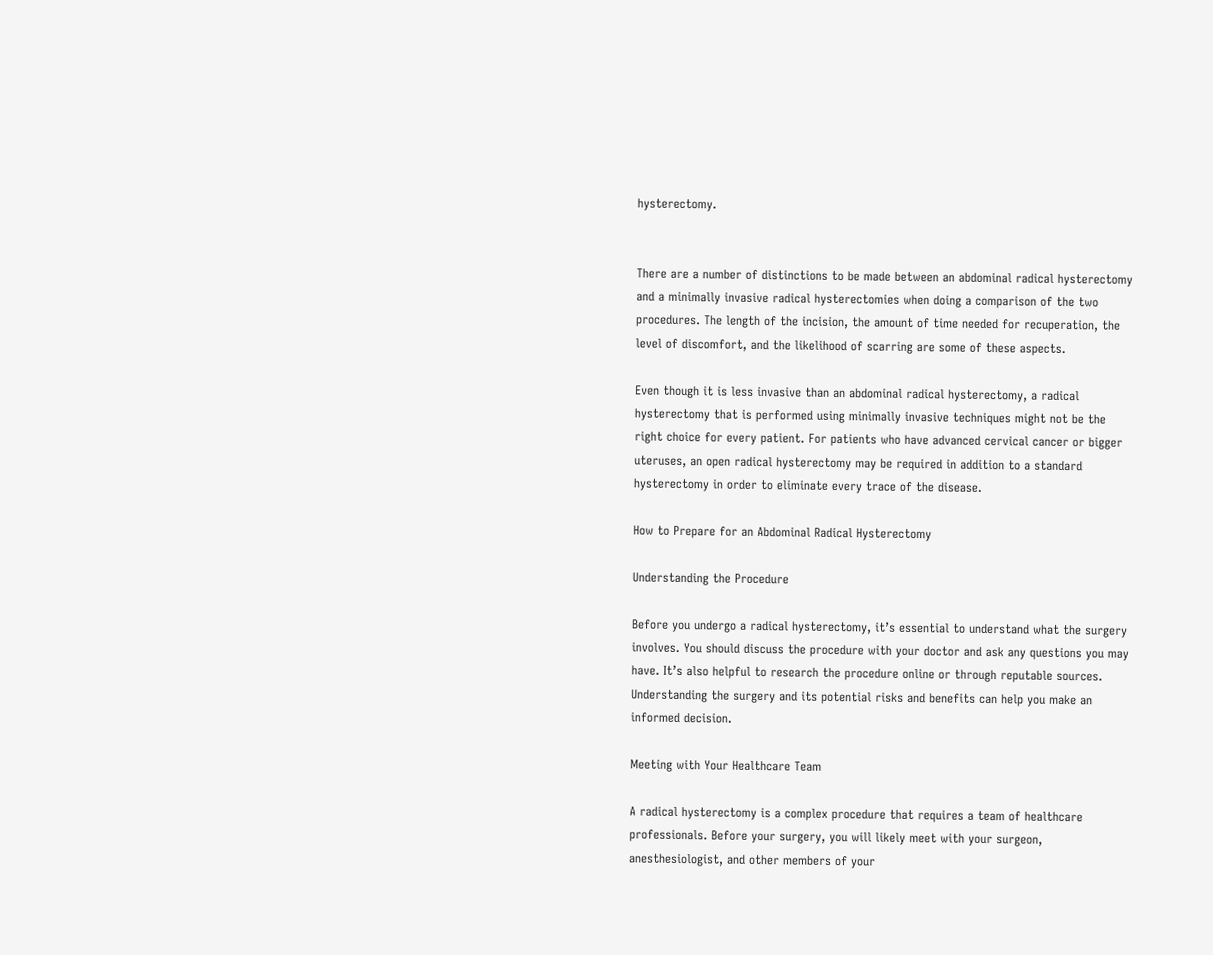hysterectomy.


There are a number of distinctions to be made between an abdominal radical hysterectomy and a minimally invasive radical hysterectomies when doing a comparison of the two procedures. The length of the incision, the amount of time needed for recuperation, the level of discomfort, and the likelihood of scarring are some of these aspects.

Even though it is less invasive than an abdominal radical hysterectomy, a radical hysterectomy that is performed using minimally invasive techniques might not be the right choice for every patient. For patients who have advanced cervical cancer or bigger uteruses, an open radical hysterectomy may be required in addition to a standard hysterectomy in order to eliminate every trace of the disease.

How to Prepare for an Abdominal Radical Hysterectomy

Understanding the Procedure

Before you undergo a radical hysterectomy, it’s essential to understand what the surgery involves. You should discuss the procedure with your doctor and ask any questions you may have. It’s also helpful to research the procedure online or through reputable sources. Understanding the surgery and its potential risks and benefits can help you make an informed decision.

Meeting with Your Healthcare Team

A radical hysterectomy is a complex procedure that requires a team of healthcare professionals. Before your surgery, you will likely meet with your surgeon, anesthesiologist, and other members of your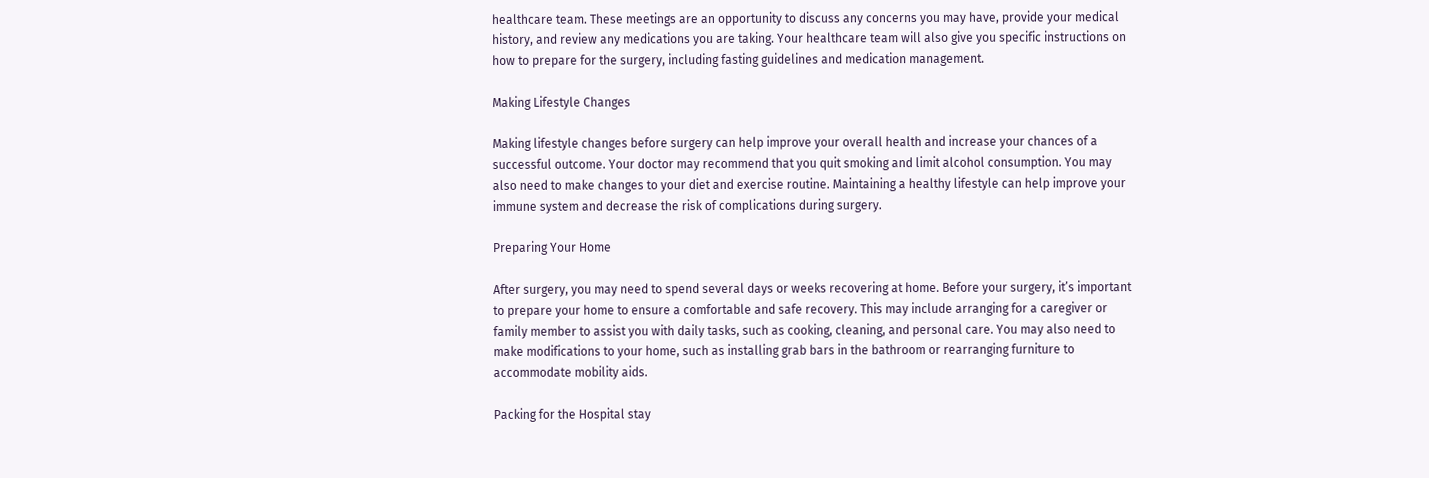healthcare team. These meetings are an opportunity to discuss any concerns you may have, provide your medical history, and review any medications you are taking. Your healthcare team will also give you specific instructions on how to prepare for the surgery, including fasting guidelines and medication management.

Making Lifestyle Changes

Making lifestyle changes before surgery can help improve your overall health and increase your chances of a successful outcome. Your doctor may recommend that you quit smoking and limit alcohol consumption. You may also need to make changes to your diet and exercise routine. Maintaining a healthy lifestyle can help improve your immune system and decrease the risk of complications during surgery.

Preparing Your Home

After surgery, you may need to spend several days or weeks recovering at home. Before your surgery, it’s important to prepare your home to ensure a comfortable and safe recovery. This may include arranging for a caregiver or family member to assist you with daily tasks, such as cooking, cleaning, and personal care. You may also need to make modifications to your home, such as installing grab bars in the bathroom or rearranging furniture to accommodate mobility aids.

Packing for the Hospital stay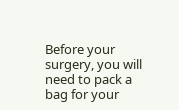Before your surgery, you will need to pack a bag for your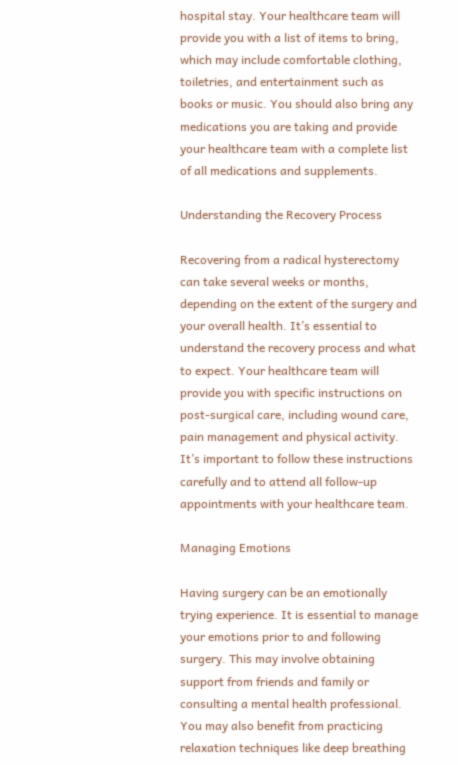hospital stay. Your healthcare team will provide you with a list of items to bring, which may include comfortable clothing, toiletries, and entertainment such as books or music. You should also bring any medications you are taking and provide your healthcare team with a complete list of all medications and supplements.

Understanding the Recovery Process

Recovering from a radical hysterectomy can take several weeks or months, depending on the extent of the surgery and your overall health. It’s essential to understand the recovery process and what to expect. Your healthcare team will provide you with specific instructions on post-surgical care, including wound care, pain management and physical activity. It’s important to follow these instructions carefully and to attend all follow-up appointments with your healthcare team.

Managing Emotions

Having surgery can be an emotionally trying experience. It is essential to manage your emotions prior to and following surgery. This may involve obtaining support from friends and family or consulting a mental health professional. You may also benefit from practicing relaxation techniques like deep breathing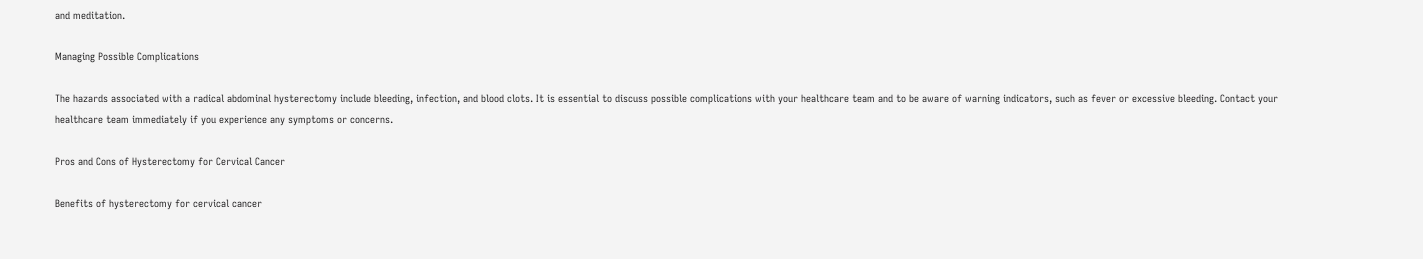and meditation.

Managing Possible Complications

The hazards associated with a radical abdominal hysterectomy include bleeding, infection, and blood clots. It is essential to discuss possible complications with your healthcare team and to be aware of warning indicators, such as fever or excessive bleeding. Contact your healthcare team immediately if you experience any symptoms or concerns.

Pros and Cons of Hysterectomy for Cervical Cancer

Benefits of hysterectomy for cervical cancer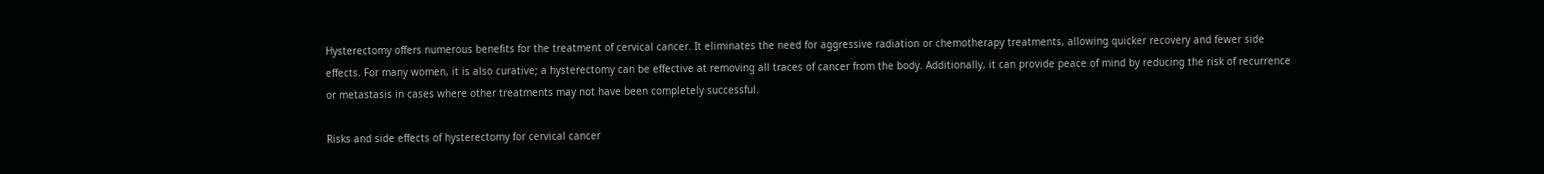Hysterectomy offers numerous benefits for the treatment of cervical cancer. It eliminates the need for aggressive radiation or chemotherapy treatments, allowing quicker recovery and fewer side effects. For many women, it is also curative; a hysterectomy can be effective at removing all traces of cancer from the body. Additionally, it can provide peace of mind by reducing the risk of recurrence or metastasis in cases where other treatments may not have been completely successful.

Risks and side effects of hysterectomy for cervical cancer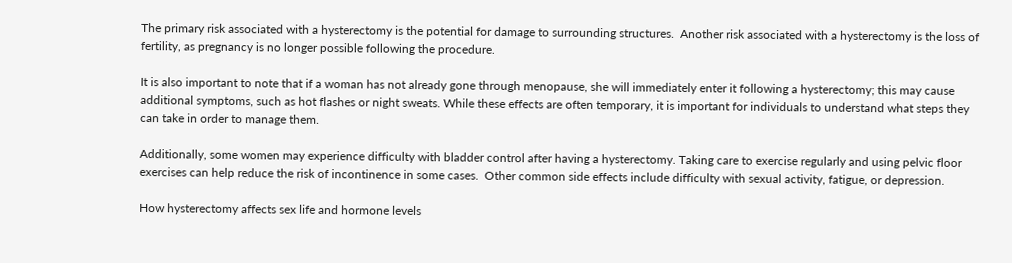The primary risk associated with a hysterectomy is the potential for damage to surrounding structures.  Another risk associated with a hysterectomy is the loss of fertility, as pregnancy is no longer possible following the procedure.

It is also important to note that if a woman has not already gone through menopause, she will immediately enter it following a hysterectomy; this may cause additional symptoms, such as hot flashes or night sweats. While these effects are often temporary, it is important for individuals to understand what steps they can take in order to manage them.

Additionally, some women may experience difficulty with bladder control after having a hysterectomy. Taking care to exercise regularly and using pelvic floor exercises can help reduce the risk of incontinence in some cases.  Other common side effects include difficulty with sexual activity, fatigue, or depression.

How hysterectomy affects sex life and hormone levels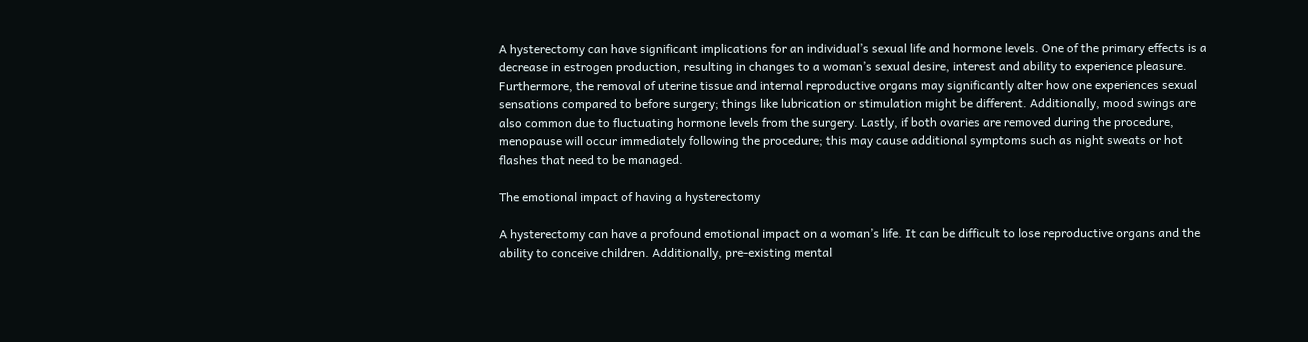A hysterectomy can have significant implications for an individual’s sexual life and hormone levels. One of the primary effects is a decrease in estrogen production, resulting in changes to a woman’s sexual desire, interest and ability to experience pleasure. Furthermore, the removal of uterine tissue and internal reproductive organs may significantly alter how one experiences sexual sensations compared to before surgery; things like lubrication or stimulation might be different. Additionally, mood swings are also common due to fluctuating hormone levels from the surgery. Lastly, if both ovaries are removed during the procedure, menopause will occur immediately following the procedure; this may cause additional symptoms such as night sweats or hot flashes that need to be managed.

The emotional impact of having a hysterectomy

A hysterectomy can have a profound emotional impact on a woman’s life. It can be difficult to lose reproductive organs and the ability to conceive children. Additionally, pre-existing mental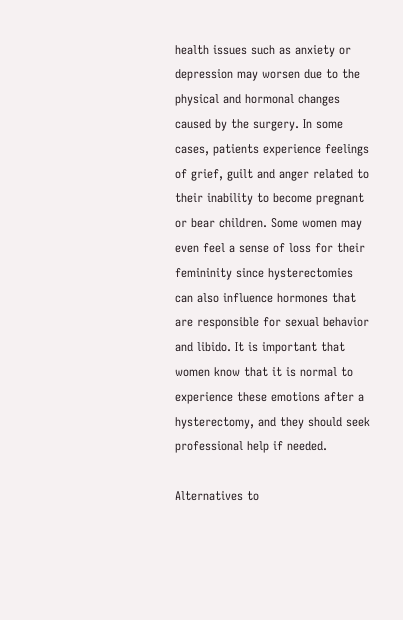health issues such as anxiety or depression may worsen due to the physical and hormonal changes caused by the surgery. In some cases, patients experience feelings of grief, guilt and anger related to their inability to become pregnant or bear children. Some women may even feel a sense of loss for their femininity since hysterectomies can also influence hormones that are responsible for sexual behavior and libido. It is important that women know that it is normal to experience these emotions after a hysterectomy, and they should seek professional help if needed.

Alternatives to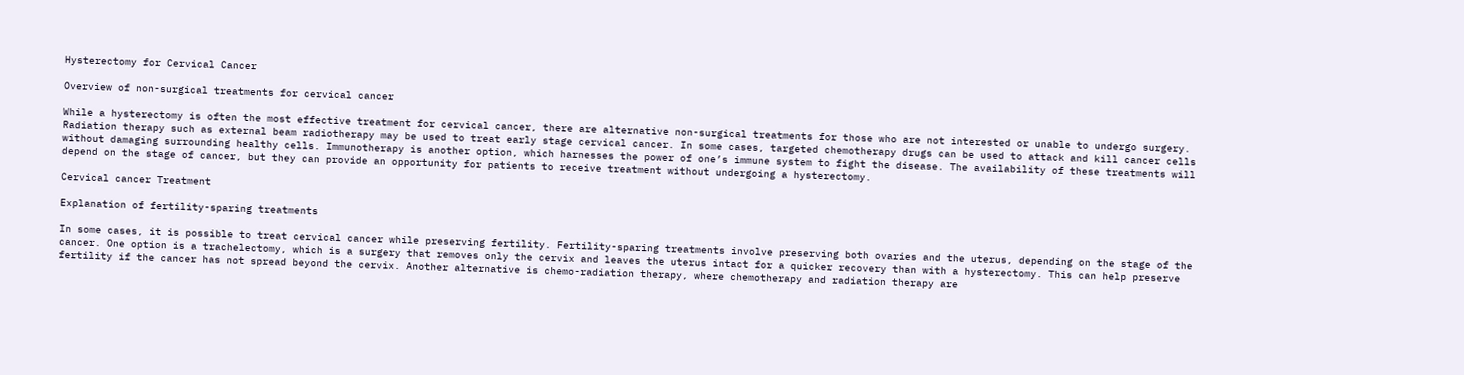Hysterectomy for Cervical Cancer

Overview of non-surgical treatments for cervical cancer

While a hysterectomy is often the most effective treatment for cervical cancer, there are alternative non-surgical treatments for those who are not interested or unable to undergo surgery. Radiation therapy such as external beam radiotherapy may be used to treat early stage cervical cancer. In some cases, targeted chemotherapy drugs can be used to attack and kill cancer cells without damaging surrounding healthy cells. Immunotherapy is another option, which harnesses the power of one’s immune system to fight the disease. The availability of these treatments will depend on the stage of cancer, but they can provide an opportunity for patients to receive treatment without undergoing a hysterectomy.

Cervical cancer Treatment

Explanation of fertility-sparing treatments

In some cases, it is possible to treat cervical cancer while preserving fertility. Fertility-sparing treatments involve preserving both ovaries and the uterus, depending on the stage of the cancer. One option is a trachelectomy, which is a surgery that removes only the cervix and leaves the uterus intact for a quicker recovery than with a hysterectomy. This can help preserve fertility if the cancer has not spread beyond the cervix. Another alternative is chemo-radiation therapy, where chemotherapy and radiation therapy are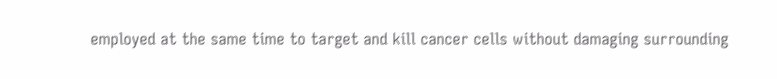employed at the same time to target and kill cancer cells without damaging surrounding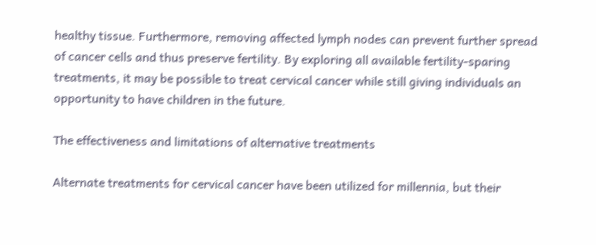healthy tissue. Furthermore, removing affected lymph nodes can prevent further spread of cancer cells and thus preserve fertility. By exploring all available fertility-sparing treatments, it may be possible to treat cervical cancer while still giving individuals an opportunity to have children in the future.

The effectiveness and limitations of alternative treatments

Alternate treatments for cervical cancer have been utilized for millennia, but their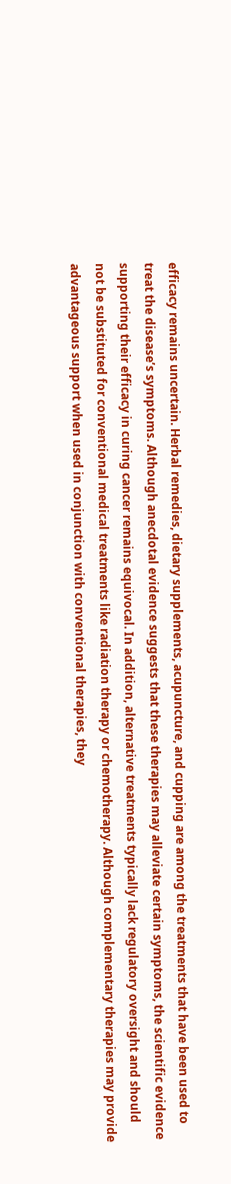efficacy remains uncertain. Herbal remedies, dietary supplements, acupuncture, and cupping are among the treatments that have been used to treat the disease’s symptoms. Although anecdotal evidence suggests that these therapies may alleviate certain symptoms, the scientific evidence supporting their efficacy in curing cancer remains equivocal. In addition, alternative treatments typically lack regulatory oversight and should not be substituted for conventional medical treatments like radiation therapy or chemotherapy. Although complementary therapies may provide advantageous support when used in conjunction with conventional therapies, they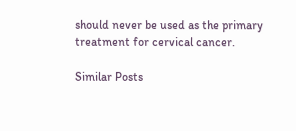should never be used as the primary treatment for cervical cancer.

Similar Posts